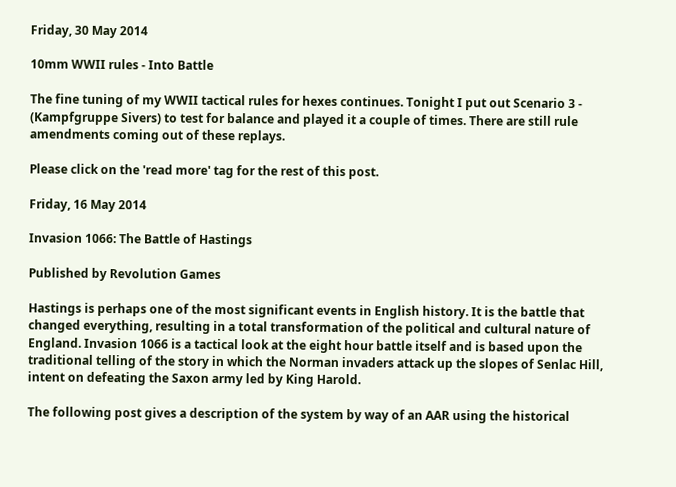Friday, 30 May 2014

10mm WWII rules - Into Battle

The fine tuning of my WWII tactical rules for hexes continues. Tonight I put out Scenario 3 - (Kampfgruppe Sivers) to test for balance and played it a couple of times. There are still rule amendments coming out of these replays.

Please click on the 'read more' tag for the rest of this post.

Friday, 16 May 2014

Invasion 1066: The Battle of Hastings

Published by Revolution Games

Hastings is perhaps one of the most significant events in English history. It is the battle that changed everything, resulting in a total transformation of the political and cultural nature of England. Invasion 1066 is a tactical look at the eight hour battle itself and is based upon the traditional telling of the story in which the Norman invaders attack up the slopes of Senlac Hill, intent on defeating the Saxon army led by King Harold.

The following post gives a description of the system by way of an AAR using the historical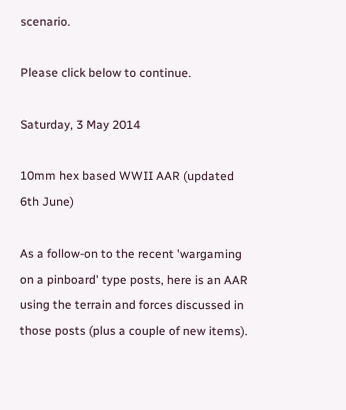scenario.

Please click below to continue.

Saturday, 3 May 2014

10mm hex based WWII AAR (updated 6th June)

As a follow-on to the recent 'wargaming on a pinboard' type posts, here is an AAR using the terrain and forces discussed in those posts (plus a couple of new items).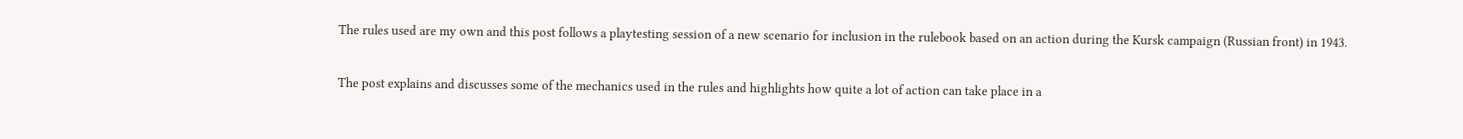The rules used are my own and this post follows a playtesting session of a new scenario for inclusion in the rulebook based on an action during the Kursk campaign (Russian front) in 1943.

The post explains and discusses some of the mechanics used in the rules and highlights how quite a lot of action can take place in a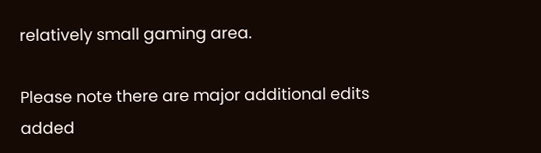relatively small gaming area.

Please note there are major additional edits added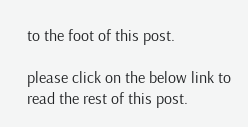to the foot of this post.

please click on the below link to read the rest of this post.